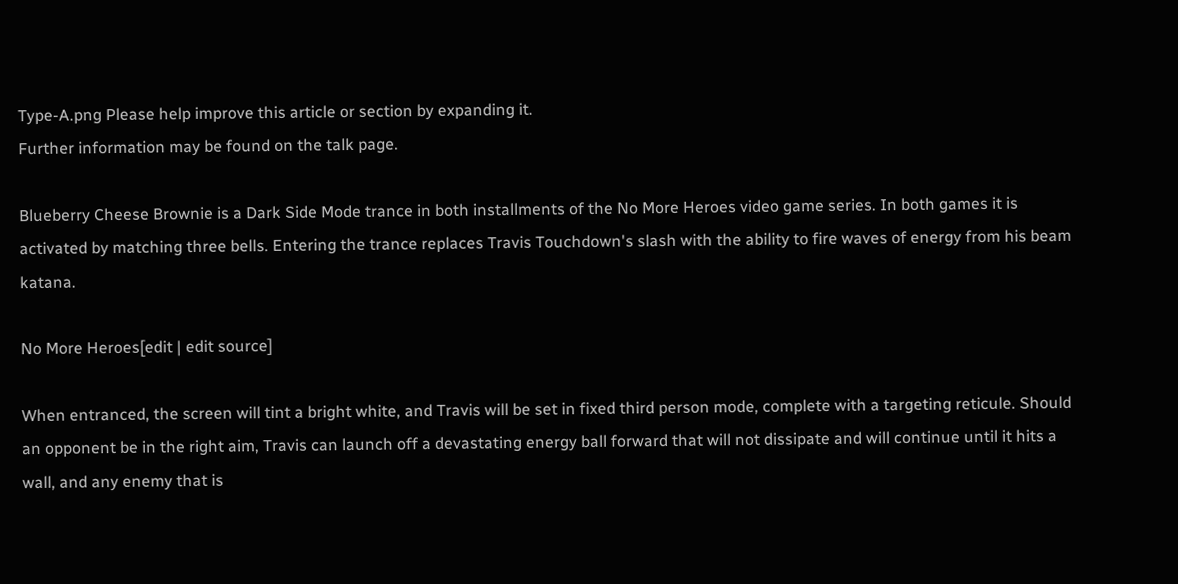Type-A.png Please help improve this article or section by expanding it.
Further information may be found on the talk page.

Blueberry Cheese Brownie is a Dark Side Mode trance in both installments of the No More Heroes video game series. In both games it is activated by matching three bells. Entering the trance replaces Travis Touchdown's slash with the ability to fire waves of energy from his beam katana.

No More Heroes[edit | edit source]

When entranced, the screen will tint a bright white, and Travis will be set in fixed third person mode, complete with a targeting reticule. Should an opponent be in the right aim, Travis can launch off a devastating energy ball forward that will not dissipate and will continue until it hits a wall, and any enemy that is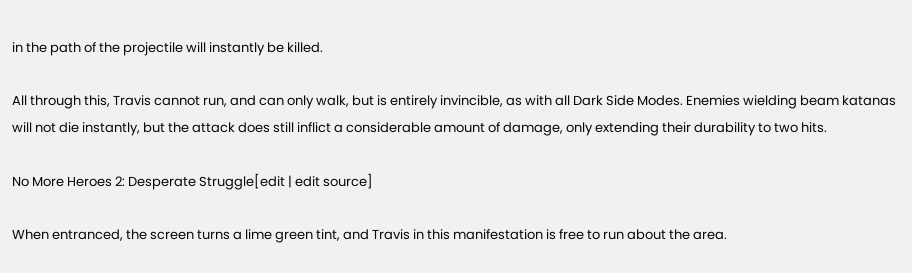in the path of the projectile will instantly be killed.

All through this, Travis cannot run, and can only walk, but is entirely invincible, as with all Dark Side Modes. Enemies wielding beam katanas will not die instantly, but the attack does still inflict a considerable amount of damage, only extending their durability to two hits.

No More Heroes 2: Desperate Struggle[edit | edit source]

When entranced, the screen turns a lime green tint, and Travis in this manifestation is free to run about the area.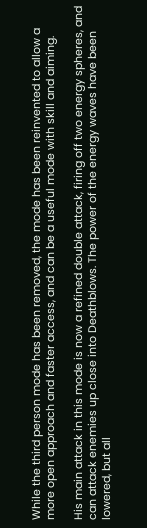While the third person mode has been removed, the mode has been reinvented to allow a more open approach and faster access, and can be a useful mode with skill and aiming.

His main attack in this mode is now a refined double attack, firing off two energy spheres, and can attack enemies up close into Deathblows. The power of the energy waves have been lowered, but all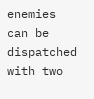enemies can be dispatched with two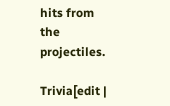hits from the projectiles.

Trivia[edit |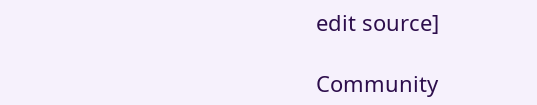edit source]

Community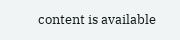content is available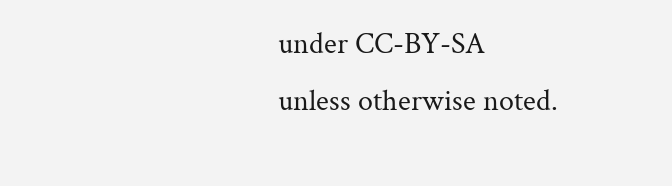under CC-BY-SA unless otherwise noted.